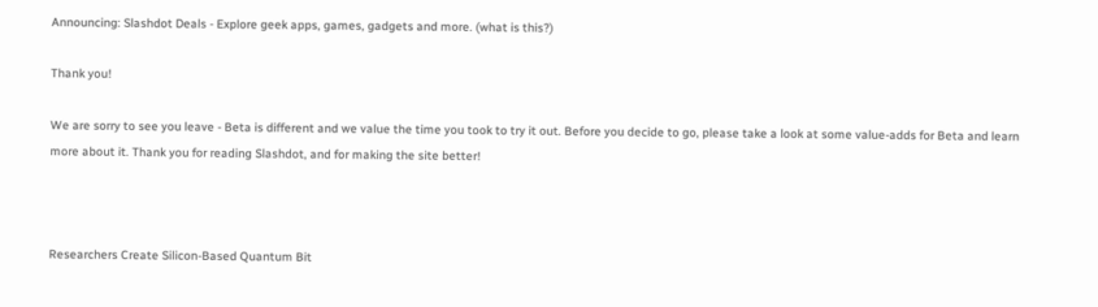Announcing: Slashdot Deals - Explore geek apps, games, gadgets and more. (what is this?)

Thank you!

We are sorry to see you leave - Beta is different and we value the time you took to try it out. Before you decide to go, please take a look at some value-adds for Beta and learn more about it. Thank you for reading Slashdot, and for making the site better!



Researchers Create Silicon-Based Quantum Bit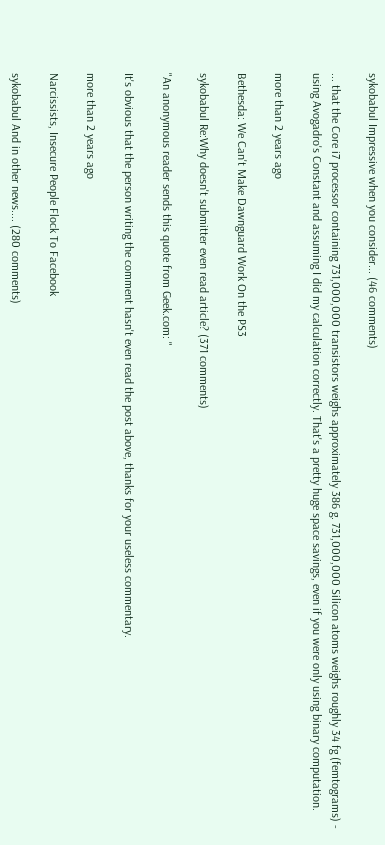sykobabul Impressive when you consider... (46 comments)

... that the Core i7 processor containing 731,000,000 transistors weighs approximately 386 g. 731,000,000 Silicon atoms weighs roughly 34 fg (femtograms) - using Avogadro's Constant and assuming I did my calculation correctly. That's a pretty huge space savings, even if you were only using binary computation.

more than 2 years ago

Bethesda: We Can't Make Dawnguard Work On the PS3

sykobabul Re:Why doesn't submitter even read article? (371 comments)

"An anonymous reader sends this quote from Geek.com: "

It's obvious that the person writing the comment hasn't even read the post above, thanks for your useless commentary.

more than 2 years ago

Narcissists, Insecure People Flock To Facebook

sykobabul And in other news.... (280 comments)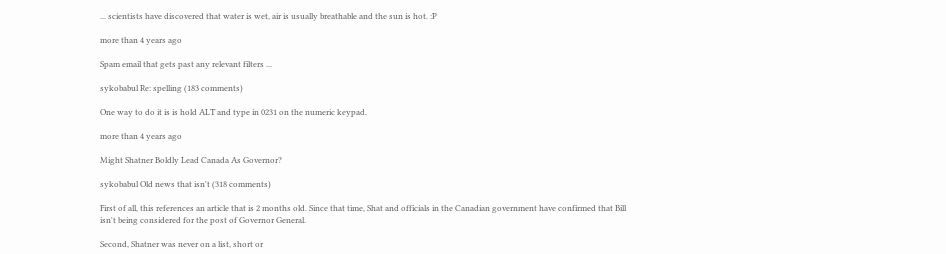... scientists have discovered that water is wet, air is usually breathable and the sun is hot. :P

more than 4 years ago

Spam email that gets past any relevant filters ...

sykobabul Re: spelling (183 comments)

One way to do it is is hold ALT and type in 0231 on the numeric keypad.

more than 4 years ago

Might Shatner Boldly Lead Canada As Governor?

sykobabul Old news that isn't (318 comments)

First of all, this references an article that is 2 months old. Since that time, Shat and officials in the Canadian government have confirmed that Bill isn't being considered for the post of Governor General.

Second, Shatner was never on a list, short or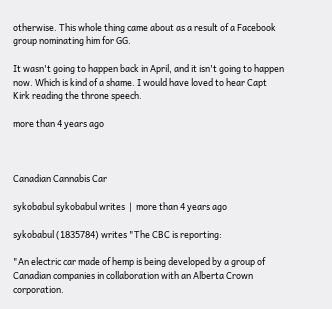otherwise. This whole thing came about as a result of a Facebook group nominating him for GG.

It wasn't going to happen back in April, and it isn't going to happen now. Which is kind of a shame. I would have loved to hear Capt Kirk reading the throne speech.

more than 4 years ago



Canadian Cannabis Car

sykobabul sykobabul writes  |  more than 4 years ago

sykobabul (1835784) writes "The CBC is reporting:

"An electric car made of hemp is being developed by a group of Canadian companies in collaboration with an Alberta Crown corporation.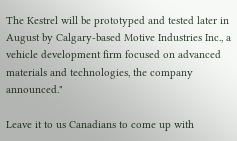The Kestrel will be prototyped and tested later in August by Calgary-based Motive Industries Inc., a vehicle development firm focused on advanced materials and technologies, the company announced."

Leave it to us Canadians to come up with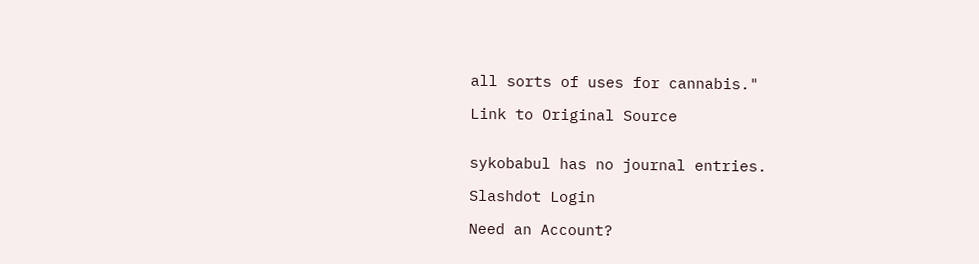all sorts of uses for cannabis."

Link to Original Source


sykobabul has no journal entries.

Slashdot Login

Need an Account?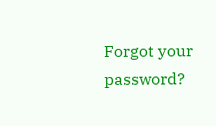Forgot your password?